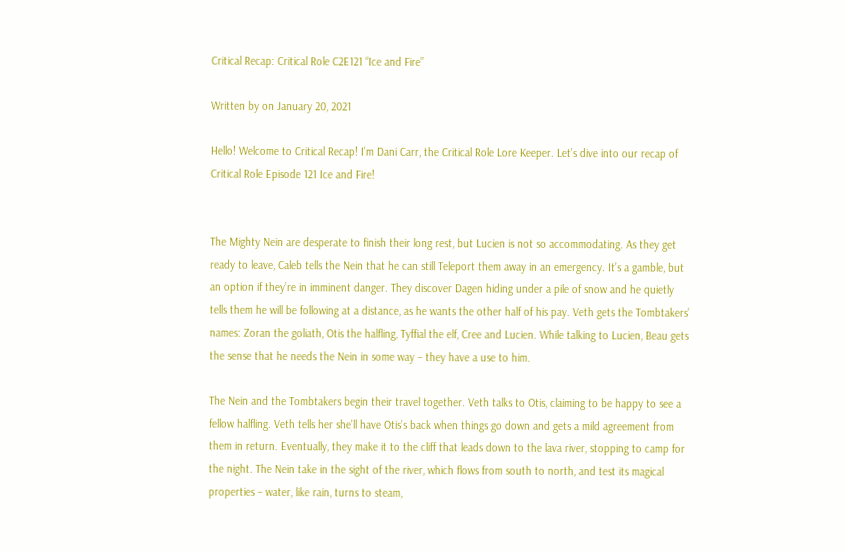Critical Recap: Critical Role C2E121 “Ice and Fire”

Written by on January 20, 2021

Hello! Welcome to Critical Recap! I’m Dani Carr, the Critical Role Lore Keeper. Let’s dive into our recap of Critical Role Episode 121 Ice and Fire!


The Mighty Nein are desperate to finish their long rest, but Lucien is not so accommodating. As they get ready to leave, Caleb tells the Nein that he can still Teleport them away in an emergency. It’s a gamble, but an option if they’re in imminent danger. They discover Dagen hiding under a pile of snow and he quietly tells them he will be following at a distance, as he wants the other half of his pay. Veth gets the Tombtakers’ names: Zoran the goliath, Otis the halfling, Tyffial the elf, Cree and Lucien. While talking to Lucien, Beau gets the sense that he needs the Nein in some way – they have a use to him.

The Nein and the Tombtakers begin their travel together. Veth talks to Otis, claiming to be happy to see a fellow halfling. Veth tells her she’ll have Otis’s back when things go down and gets a mild agreement from them in return. Eventually, they make it to the cliff that leads down to the lava river, stopping to camp for the night. The Nein take in the sight of the river, which flows from south to north, and test its magical properties – water, like rain, turns to steam,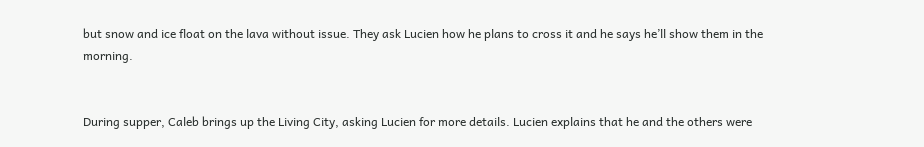but snow and ice float on the lava without issue. They ask Lucien how he plans to cross it and he says he’ll show them in the morning.


During supper, Caleb brings up the Living City, asking Lucien for more details. Lucien explains that he and the others were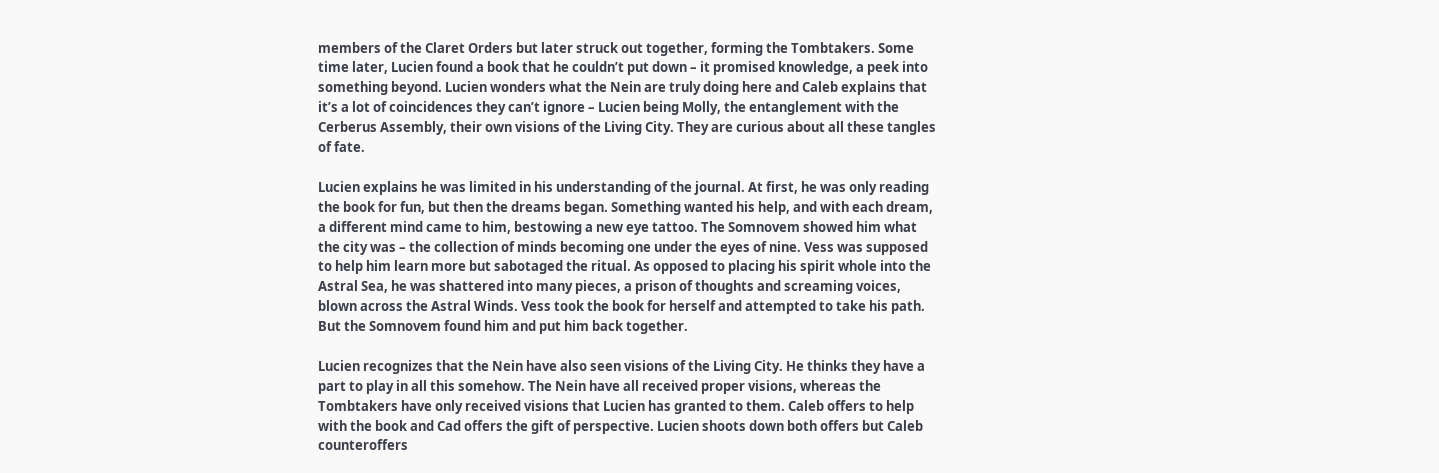members of the Claret Orders but later struck out together, forming the Tombtakers. Some time later, Lucien found a book that he couldn’t put down – it promised knowledge, a peek into something beyond. Lucien wonders what the Nein are truly doing here and Caleb explains that it’s a lot of coincidences they can’t ignore – Lucien being Molly, the entanglement with the Cerberus Assembly, their own visions of the Living City. They are curious about all these tangles of fate.

Lucien explains he was limited in his understanding of the journal. At first, he was only reading the book for fun, but then the dreams began. Something wanted his help, and with each dream, a different mind came to him, bestowing a new eye tattoo. The Somnovem showed him what the city was – the collection of minds becoming one under the eyes of nine. Vess was supposed to help him learn more but sabotaged the ritual. As opposed to placing his spirit whole into the Astral Sea, he was shattered into many pieces, a prison of thoughts and screaming voices, blown across the Astral Winds. Vess took the book for herself and attempted to take his path. But the Somnovem found him and put him back together.

Lucien recognizes that the Nein have also seen visions of the Living City. He thinks they have a part to play in all this somehow. The Nein have all received proper visions, whereas the Tombtakers have only received visions that Lucien has granted to them. Caleb offers to help with the book and Cad offers the gift of perspective. Lucien shoots down both offers but Caleb counteroffers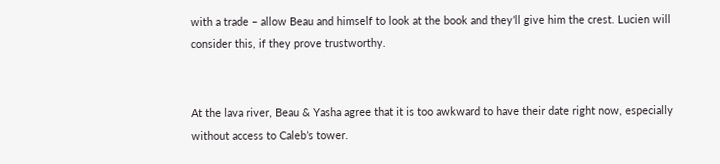with a trade – allow Beau and himself to look at the book and they’ll give him the crest. Lucien will consider this, if they prove trustworthy.


At the lava river, Beau & Yasha agree that it is too awkward to have their date right now, especially without access to Caleb’s tower.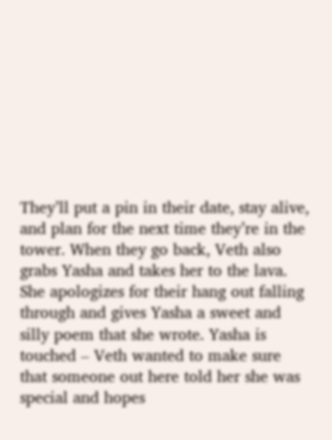They’ll put a pin in their date, stay alive, and plan for the next time they’re in the tower. When they go back, Veth also grabs Yasha and takes her to the lava. She apologizes for their hang out falling through and gives Yasha a sweet and silly poem that she wrote. Yasha is touched – Veth wanted to make sure that someone out here told her she was special and hopes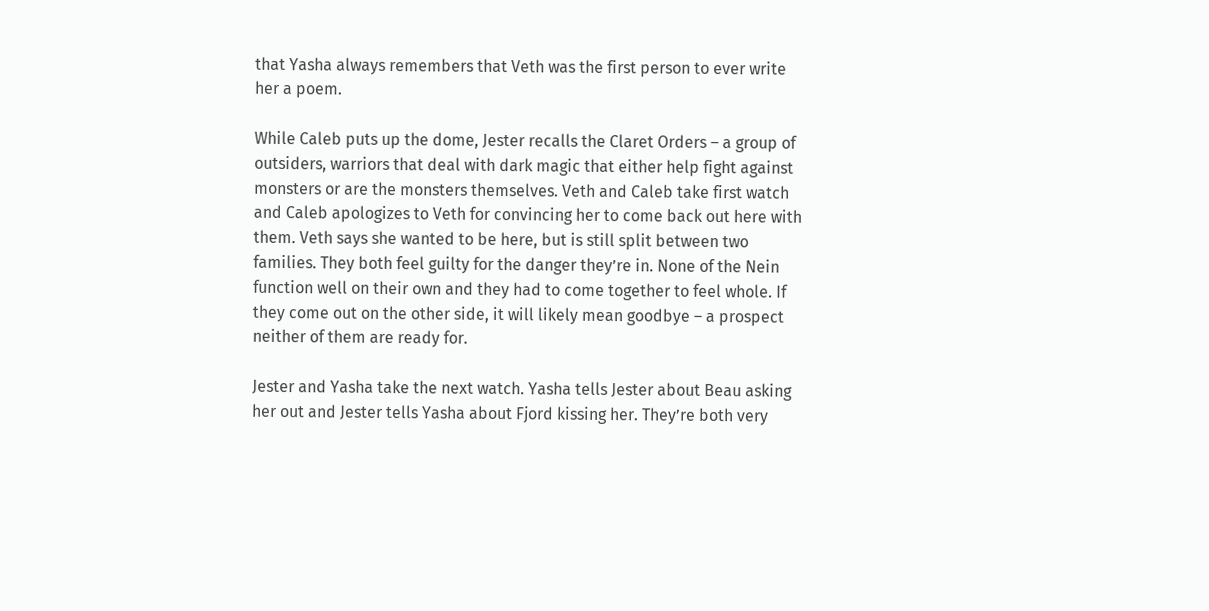that Yasha always remembers that Veth was the first person to ever write her a poem.

While Caleb puts up the dome, Jester recalls the Claret Orders – a group of outsiders, warriors that deal with dark magic that either help fight against monsters or are the monsters themselves. Veth and Caleb take first watch and Caleb apologizes to Veth for convincing her to come back out here with them. Veth says she wanted to be here, but is still split between two families. They both feel guilty for the danger they’re in. None of the Nein function well on their own and they had to come together to feel whole. If they come out on the other side, it will likely mean goodbye – a prospect neither of them are ready for.

Jester and Yasha take the next watch. Yasha tells Jester about Beau asking her out and Jester tells Yasha about Fjord kissing her. They’re both very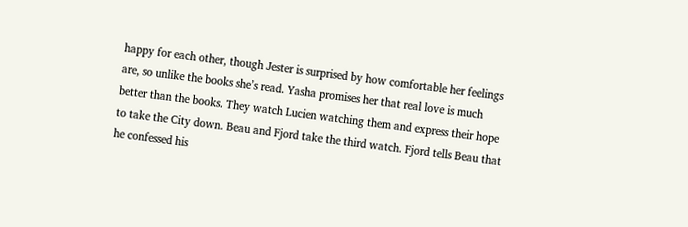happy for each other, though Jester is surprised by how comfortable her feelings are, so unlike the books she’s read. Yasha promises her that real love is much better than the books. They watch Lucien watching them and express their hope to take the City down. Beau and Fjord take the third watch. Fjord tells Beau that he confessed his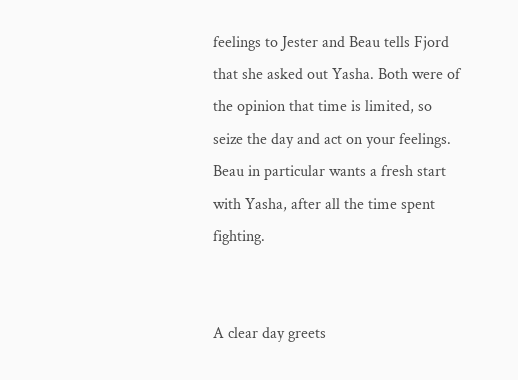feelings to Jester and Beau tells Fjord that she asked out Yasha. Both were of the opinion that time is limited, so seize the day and act on your feelings. Beau in particular wants a fresh start with Yasha, after all the time spent fighting.


A clear day greets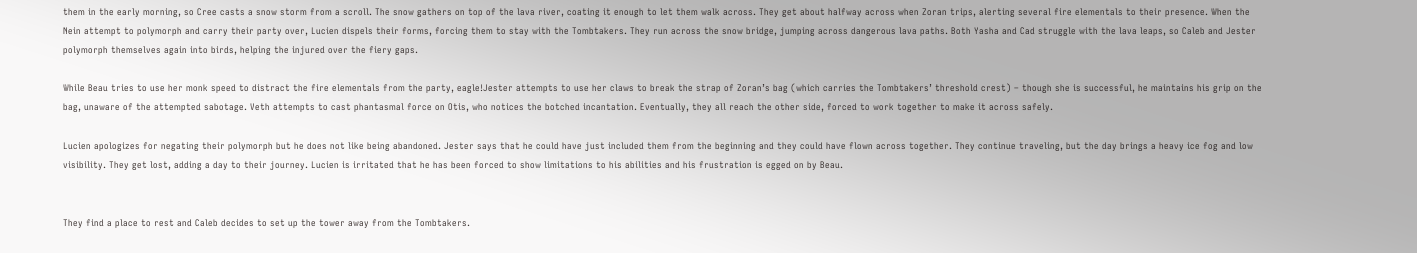them in the early morning, so Cree casts a snow storm from a scroll. The snow gathers on top of the lava river, coating it enough to let them walk across. They get about halfway across when Zoran trips, alerting several fire elementals to their presence. When the Nein attempt to polymorph and carry their party over, Lucien dispels their forms, forcing them to stay with the Tombtakers. They run across the snow bridge, jumping across dangerous lava paths. Both Yasha and Cad struggle with the lava leaps, so Caleb and Jester polymorph themselves again into birds, helping the injured over the fiery gaps.

While Beau tries to use her monk speed to distract the fire elementals from the party, eagle!Jester attempts to use her claws to break the strap of Zoran’s bag (which carries the Tombtakers’ threshold crest) – though she is successful, he maintains his grip on the bag, unaware of the attempted sabotage. Veth attempts to cast phantasmal force on Otis, who notices the botched incantation. Eventually, they all reach the other side, forced to work together to make it across safely.

Lucien apologizes for negating their polymorph but he does not like being abandoned. Jester says that he could have just included them from the beginning and they could have flown across together. They continue traveling, but the day brings a heavy ice fog and low visibility. They get lost, adding a day to their journey. Lucien is irritated that he has been forced to show limitations to his abilities and his frustration is egged on by Beau.


They find a place to rest and Caleb decides to set up the tower away from the Tombtakers.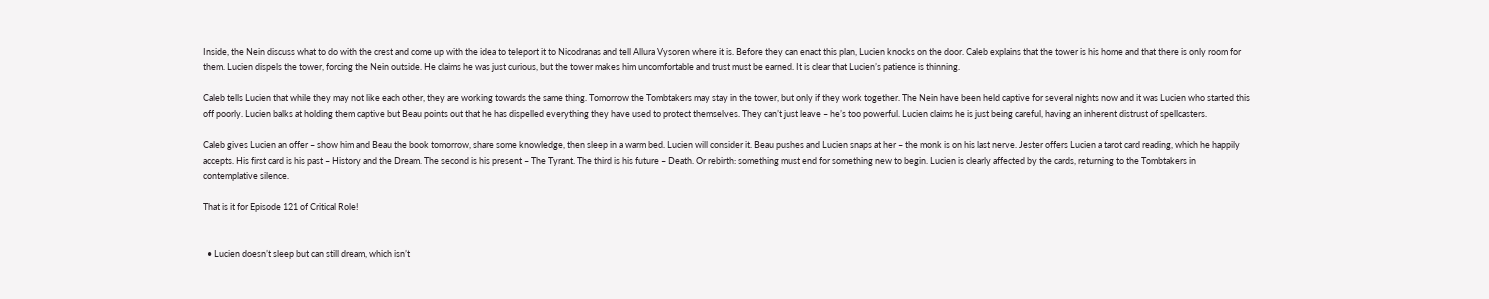Inside, the Nein discuss what to do with the crest and come up with the idea to teleport it to Nicodranas and tell Allura Vysoren where it is. Before they can enact this plan, Lucien knocks on the door. Caleb explains that the tower is his home and that there is only room for them. Lucien dispels the tower, forcing the Nein outside. He claims he was just curious, but the tower makes him uncomfortable and trust must be earned. It is clear that Lucien’s patience is thinning.

Caleb tells Lucien that while they may not like each other, they are working towards the same thing. Tomorrow the Tombtakers may stay in the tower, but only if they work together. The Nein have been held captive for several nights now and it was Lucien who started this off poorly. Lucien balks at holding them captive but Beau points out that he has dispelled everything they have used to protect themselves. They can’t just leave – he’s too powerful. Lucien claims he is just being careful, having an inherent distrust of spellcasters.

Caleb gives Lucien an offer – show him and Beau the book tomorrow, share some knowledge, then sleep in a warm bed. Lucien will consider it. Beau pushes and Lucien snaps at her – the monk is on his last nerve. Jester offers Lucien a tarot card reading, which he happily accepts. His first card is his past – History and the Dream. The second is his present – The Tyrant. The third is his future – Death. Or rebirth: something must end for something new to begin. Lucien is clearly affected by the cards, returning to the Tombtakers in contemplative silence.

That is it for Episode 121 of Critical Role!


  • Lucien doesn’t sleep but can still dream, which isn’t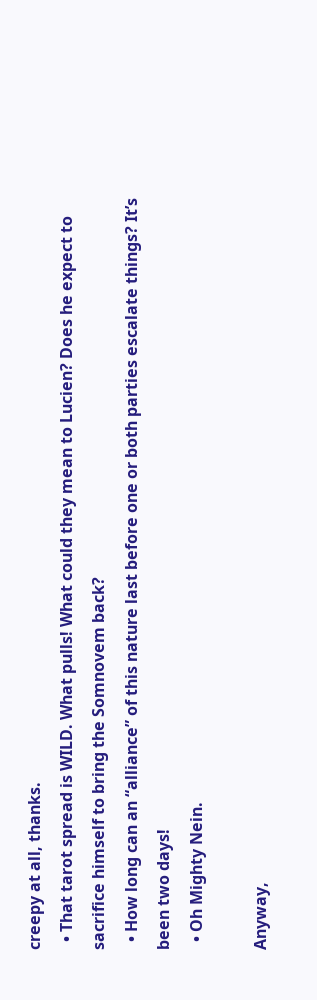creepy at all, thanks.
  • That tarot spread is WILD. What pulls! What could they mean to Lucien? Does he expect to sacrifice himself to bring the Somnovem back?
  • How long can an “alliance” of this nature last before one or both parties escalate things? It’s been two days!
  • Oh Mighty Nein.

Anyway,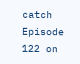catch Episode 122 on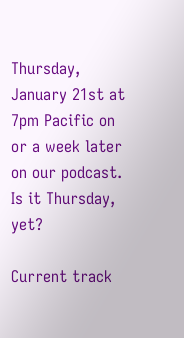Thursday, January 21st at 7pm Pacific on or a week later on our podcast. Is it Thursday, yet?

Current track